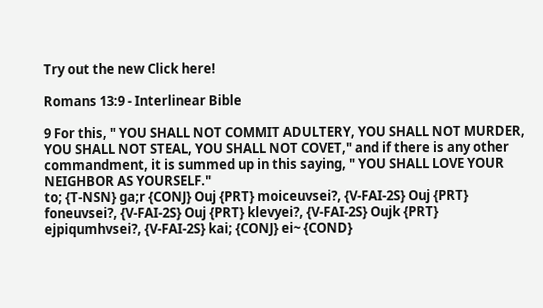Try out the new Click here!

Romans 13:9 - Interlinear Bible

9 For this, " YOU SHALL NOT COMMIT ADULTERY, YOU SHALL NOT MURDER, YOU SHALL NOT STEAL, YOU SHALL NOT COVET," and if there is any other commandment, it is summed up in this saying, " YOU SHALL LOVE YOUR NEIGHBOR AS YOURSELF."
to; {T-NSN} ga;r {CONJ} Ouj {PRT} moiceuvsei?, {V-FAI-2S} Ouj {PRT} foneuvsei?, {V-FAI-2S} Ouj {PRT} klevyei?, {V-FAI-2S} Oujk {PRT} ejpiqumhvsei?, {V-FAI-2S} kai; {CONJ} ei~ {COND}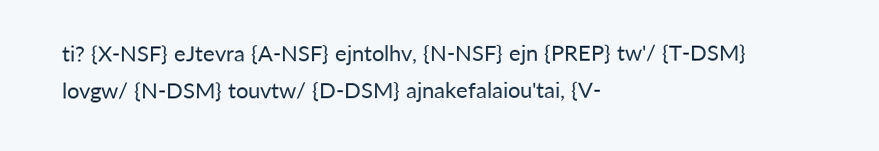ti? {X-NSF} eJtevra {A-NSF} ejntolhv, {N-NSF} ejn {PREP} tw'/ {T-DSM} lovgw/ {N-DSM} touvtw/ {D-DSM} ajnakefalaiou'tai, {V-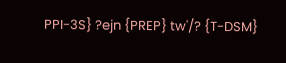PPI-3S} ?ejn {PREP} tw'/? {T-DSM}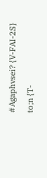#Agaphvsei? {V-FAI-2S} to;n {T-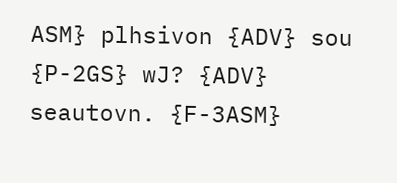ASM} plhsivon {ADV} sou {P-2GS} wJ? {ADV} seautovn. {F-3ASM}